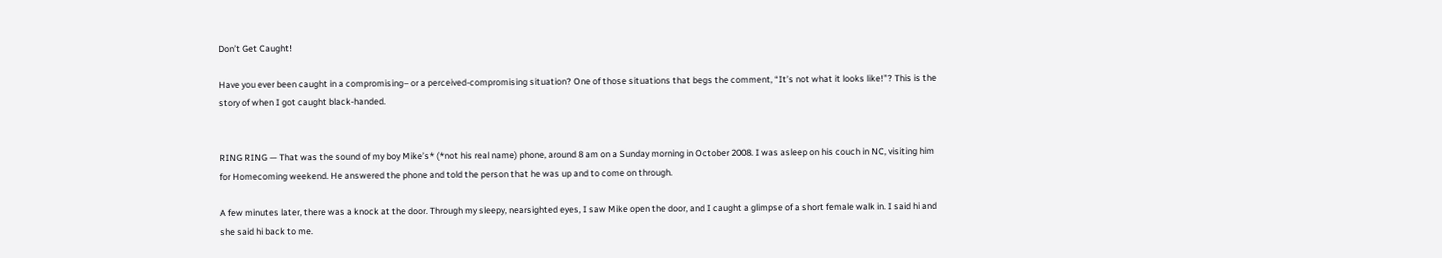Don’t Get Caught!

Have you ever been caught in a compromising– or a perceived-compromising situation? One of those situations that begs the comment, “It’s not what it looks like!”? This is the story of when I got caught black-handed.


RING RING — That was the sound of my boy Mike’s* (*not his real name) phone, around 8 am on a Sunday morning in October 2008. I was asleep on his couch in NC, visiting him for Homecoming weekend. He answered the phone and told the person that he was up and to come on through.

A few minutes later, there was a knock at the door. Through my sleepy, nearsighted eyes, I saw Mike open the door, and I caught a glimpse of a short female walk in. I said hi and she said hi back to me.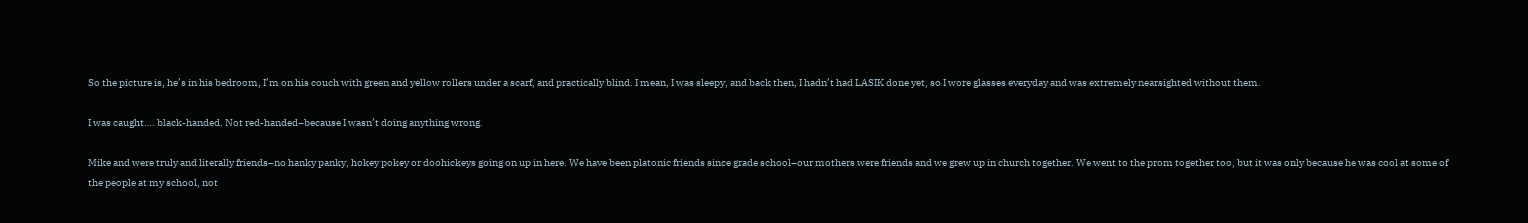So the picture is, he’s in his bedroom, I’m on his couch with green and yellow rollers under a scarf, and practically blind. I mean, I was sleepy, and back then, I hadn’t had LASIK done yet, so I wore glasses everyday and was extremely nearsighted without them.

I was caught…. black-handed. Not red-handed–because I wasn’t doing anything wrong.

Mike and were truly and literally friends–no hanky panky, hokey pokey or doohickeys going on up in here. We have been platonic friends since grade school–our mothers were friends and we grew up in church together. We went to the prom together too, but it was only because he was cool at some of the people at my school, not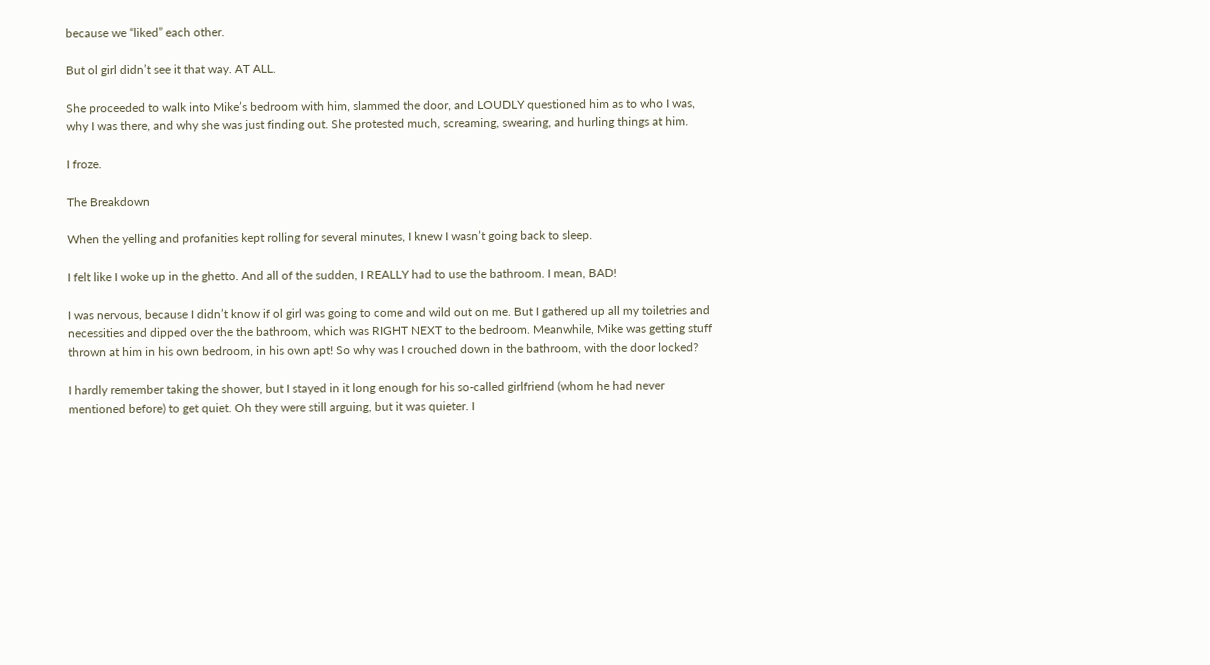because we “liked” each other.

But ol girl didn’t see it that way. AT ALL.

She proceeded to walk into Mike’s bedroom with him, slammed the door, and LOUDLY questioned him as to who I was, why I was there, and why she was just finding out. She protested much, screaming, swearing, and hurling things at him.

I froze.

The Breakdown

When the yelling and profanities kept rolling for several minutes, I knew I wasn’t going back to sleep.

I felt like I woke up in the ghetto. And all of the sudden, I REALLY had to use the bathroom. I mean, BAD!

I was nervous, because I didn’t know if ol girl was going to come and wild out on me. But I gathered up all my toiletries and necessities and dipped over the the bathroom, which was RIGHT NEXT to the bedroom. Meanwhile, Mike was getting stuff thrown at him in his own bedroom, in his own apt! So why was I crouched down in the bathroom, with the door locked?

I hardly remember taking the shower, but I stayed in it long enough for his so-called girlfriend (whom he had never mentioned before) to get quiet. Oh they were still arguing, but it was quieter. I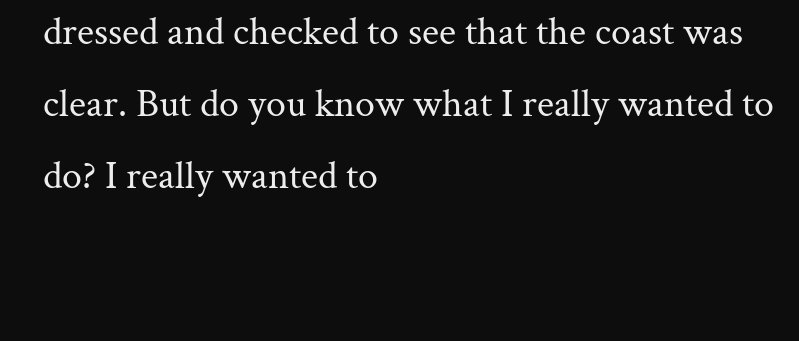dressed and checked to see that the coast was clear. But do you know what I really wanted to do? I really wanted to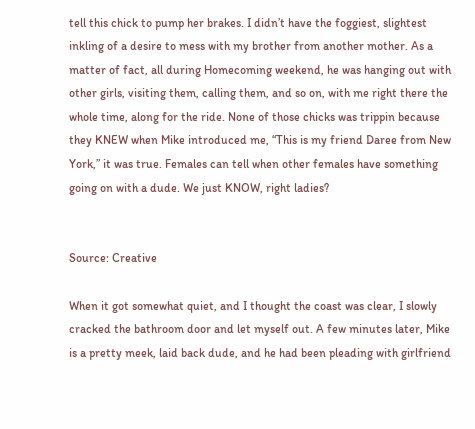tell this chick to pump her brakes. I didn’t have the foggiest, slightest inkling of a desire to mess with my brother from another mother. As a matter of fact, all during Homecoming weekend, he was hanging out with other girls, visiting them, calling them, and so on, with me right there the whole time, along for the ride. None of those chicks was trippin because they KNEW when Mike introduced me, “This is my friend Daree from New York,” it was true. Females can tell when other females have something going on with a dude. We just KNOW, right ladies?


Source: Creative

When it got somewhat quiet, and I thought the coast was clear, I slowly cracked the bathroom door and let myself out. A few minutes later, Mike is a pretty meek, laid back dude, and he had been pleading with girlfriend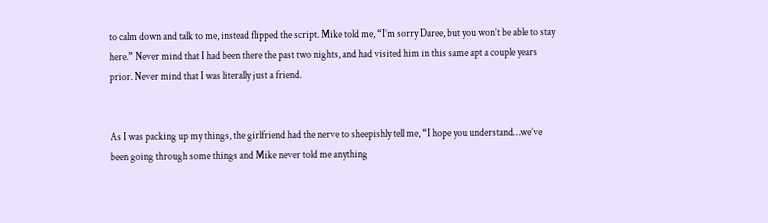to calm down and talk to me, instead flipped the script. Mike told me, “I’m sorry Daree, but you won’t be able to stay here.” Never mind that I had been there the past two nights, and had visited him in this same apt a couple years prior. Never mind that I was literally just a friend.


As I was packing up my things, the girlfriend had the nerve to sheepishly tell me, “I hope you understand…we’ve been going through some things and Mike never told me anything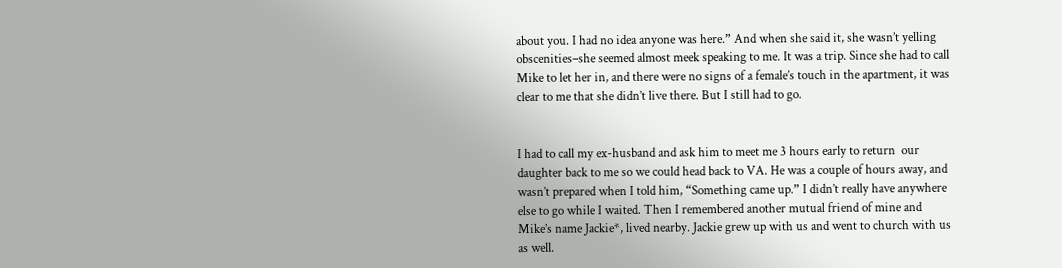about you. I had no idea anyone was here.” And when she said it, she wasn’t yelling obscenities–she seemed almost meek speaking to me. It was a trip. Since she had to call Mike to let her in, and there were no signs of a female’s touch in the apartment, it was clear to me that she didn’t live there. But I still had to go.


I had to call my ex-husband and ask him to meet me 3 hours early to return  our daughter back to me so we could head back to VA. He was a couple of hours away, and wasn’t prepared when I told him, “Something came up.” I didn’t really have anywhere else to go while I waited. Then I remembered another mutual friend of mine and Mike’s name Jackie*, lived nearby. Jackie grew up with us and went to church with us as well.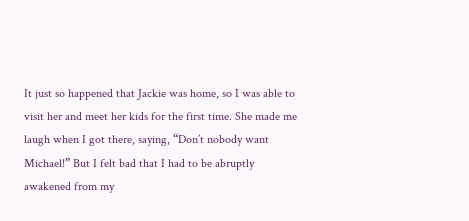It just so happened that Jackie was home, so I was able to visit her and meet her kids for the first time. She made me laugh when I got there, saying, “Don’t nobody want Michael!” But I felt bad that I had to be abruptly awakened from my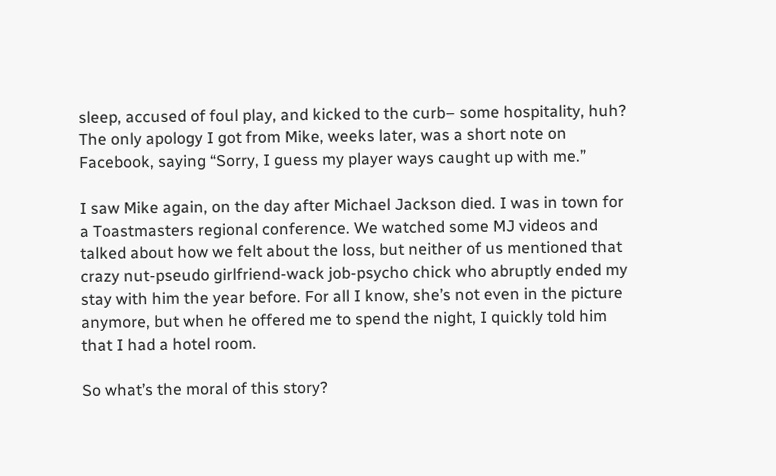sleep, accused of foul play, and kicked to the curb– some hospitality, huh? The only apology I got from Mike, weeks later, was a short note on Facebook, saying “Sorry, I guess my player ways caught up with me.”

I saw Mike again, on the day after Michael Jackson died. I was in town for a Toastmasters regional conference. We watched some MJ videos and talked about how we felt about the loss, but neither of us mentioned that crazy nut-pseudo girlfriend-wack job-psycho chick who abruptly ended my stay with him the year before. For all I know, she’s not even in the picture anymore, but when he offered me to spend the night, I quickly told him that I had a hotel room.

So what’s the moral of this story?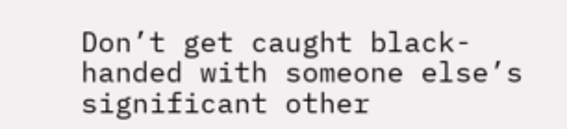Don’t get caught black-handed with someone else’s significant other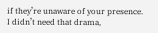if they’re unaware of your presence. I didn’t need that drama,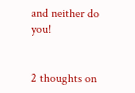and neither do you!


2 thoughts on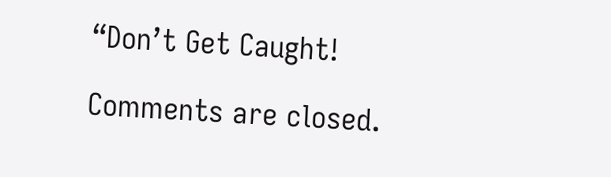“Don’t Get Caught!

Comments are closed.